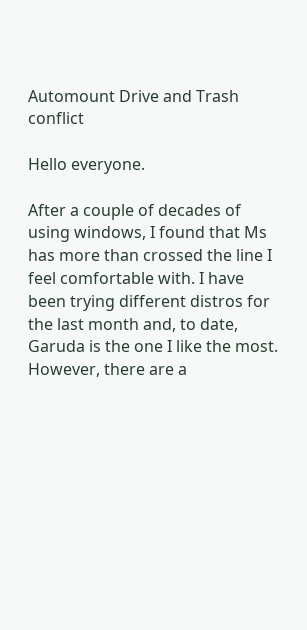Automount Drive and Trash conflict

Hello everyone.

After a couple of decades of using windows, I found that Ms has more than crossed the line I feel comfortable with. I have been trying different distros for the last month and, to date, Garuda is the one I like the most. However, there are a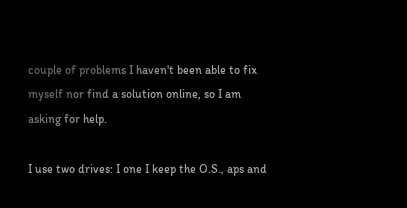couple of problems I haven't been able to fix myself nor find a solution online, so I am asking for help.

I use two drives: I one I keep the O.S., aps and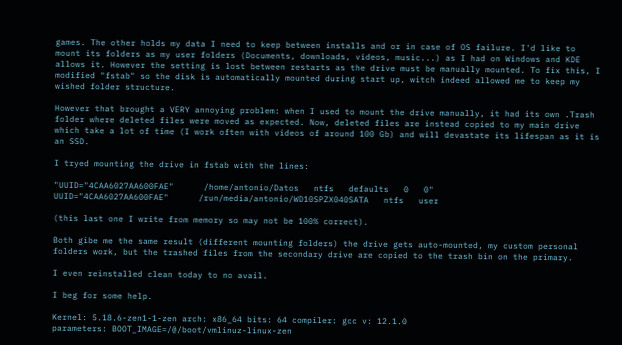games. The other holds my data I need to keep between installs and or in case of OS failure. I'd like to mount its folders as my user folders (Documents, downloads, videos, music...) as I had on Windows and KDE allows it. However the setting is lost between restarts as the drive must be manually mounted. To fix this, I modified "fstab" so the disk is automatically mounted during start up, witch indeed allowed me to keep my wished folder structure.

However that brought a VERY annoying problem: when I used to mount the drive manually, it had its own .Trash folder where deleted files were moved as expected. Now, deleted files are instead copied to my main drive which take a lot of time (I work often with videos of around 100 Gb) and will devastate its lifespan as it is an SSD.

I tryed mounting the drive in fstab with the lines:

"UUID="4CAA6027AA600FAE"      /home/antonio/Datos   ntfs   defaults   0   0"
UUID="4CAA6027AA600FAE"      /run/media/antonio/WD10SPZX040SATA   ntfs   user

(this last one I write from memory so may not be 100% correct).

Both gibe me the same result (different mounting folders) the drive gets auto-mounted, my custom personal folders work, but the trashed files from the secondary drive are copied to the trash bin on the primary.

I even reinstalled clean today to no avail.

I beg for some help.

Kernel: 5.18.6-zen1-1-zen arch: x86_64 bits: 64 compiler: gcc v: 12.1.0
parameters: BOOT_IMAGE=/@/boot/vmlinuz-linux-zen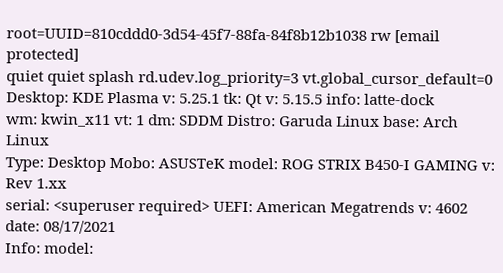root=UUID=810cddd0-3d54-45f7-88fa-84f8b12b1038 rw [email protected]
quiet quiet splash rd.udev.log_priority=3 vt.global_cursor_default=0
Desktop: KDE Plasma v: 5.25.1 tk: Qt v: 5.15.5 info: latte-dock
wm: kwin_x11 vt: 1 dm: SDDM Distro: Garuda Linux base: Arch Linux
Type: Desktop Mobo: ASUSTeK model: ROG STRIX B450-I GAMING v: Rev 1.xx
serial: <superuser required> UEFI: American Megatrends v: 4602
date: 08/17/2021
Info: model: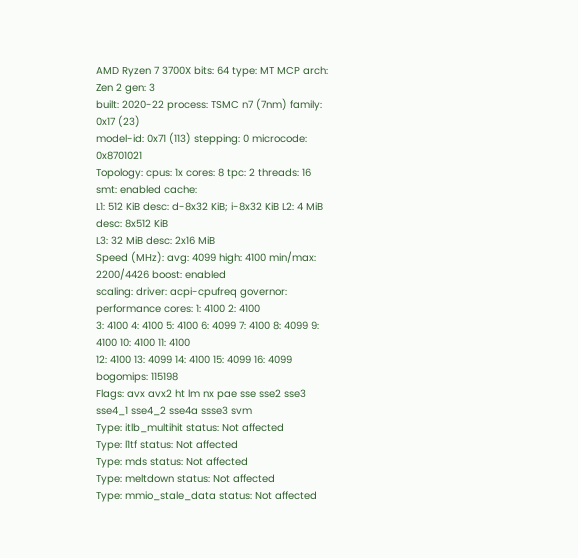AMD Ryzen 7 3700X bits: 64 type: MT MCP arch: Zen 2 gen: 3
built: 2020-22 process: TSMC n7 (7nm) family: 0x17 (23)
model-id: 0x71 (113) stepping: 0 microcode: 0x8701021
Topology: cpus: 1x cores: 8 tpc: 2 threads: 16 smt: enabled cache:
L1: 512 KiB desc: d-8x32 KiB; i-8x32 KiB L2: 4 MiB desc: 8x512 KiB
L3: 32 MiB desc: 2x16 MiB
Speed (MHz): avg: 4099 high: 4100 min/max: 2200/4426 boost: enabled
scaling: driver: acpi-cpufreq governor: performance cores: 1: 4100 2: 4100
3: 4100 4: 4100 5: 4100 6: 4099 7: 4100 8: 4099 9: 4100 10: 4100 11: 4100
12: 4100 13: 4099 14: 4100 15: 4099 16: 4099 bogomips: 115198
Flags: avx avx2 ht lm nx pae sse sse2 sse3 sse4_1 sse4_2 sse4a ssse3 svm
Type: itlb_multihit status: Not affected
Type: l1tf status: Not affected
Type: mds status: Not affected
Type: meltdown status: Not affected
Type: mmio_stale_data status: Not affected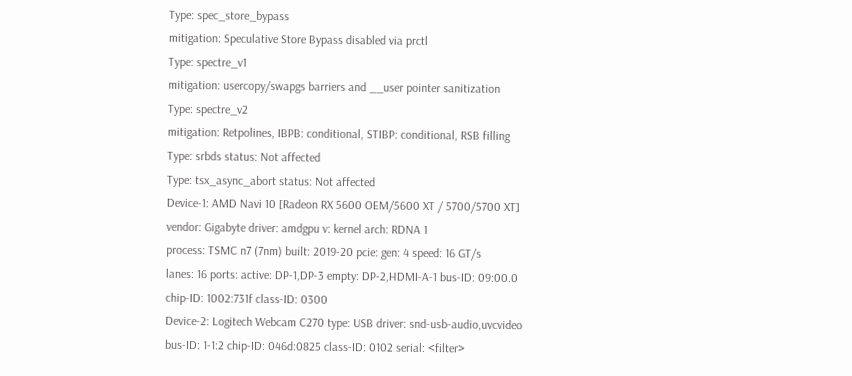Type: spec_store_bypass
mitigation: Speculative Store Bypass disabled via prctl
Type: spectre_v1
mitigation: usercopy/swapgs barriers and __user pointer sanitization
Type: spectre_v2
mitigation: Retpolines, IBPB: conditional, STIBP: conditional, RSB filling
Type: srbds status: Not affected
Type: tsx_async_abort status: Not affected
Device-1: AMD Navi 10 [Radeon RX 5600 OEM/5600 XT / 5700/5700 XT]
vendor: Gigabyte driver: amdgpu v: kernel arch: RDNA 1
process: TSMC n7 (7nm) built: 2019-20 pcie: gen: 4 speed: 16 GT/s
lanes: 16 ports: active: DP-1,DP-3 empty: DP-2,HDMI-A-1 bus-ID: 09:00.0
chip-ID: 1002:731f class-ID: 0300
Device-2: Logitech Webcam C270 type: USB driver: snd-usb-audio,uvcvideo
bus-ID: 1-1:2 chip-ID: 046d:0825 class-ID: 0102 serial: <filter>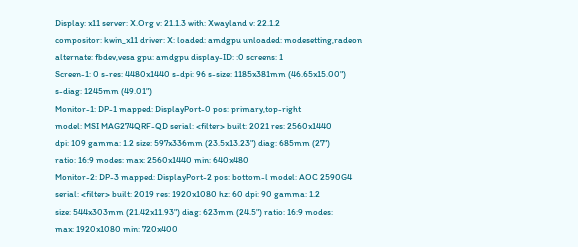Display: x11 server: X.Org v: 21.1.3 with: Xwayland v: 22.1.2
compositor: kwin_x11 driver: X: loaded: amdgpu unloaded: modesetting,radeon
alternate: fbdev,vesa gpu: amdgpu display-ID: :0 screens: 1
Screen-1: 0 s-res: 4480x1440 s-dpi: 96 s-size: 1185x381mm (46.65x15.00")
s-diag: 1245mm (49.01")
Monitor-1: DP-1 mapped: DisplayPort-0 pos: primary,top-right
model: MSI MAG274QRF-QD serial: <filter> built: 2021 res: 2560x1440
dpi: 109 gamma: 1.2 size: 597x336mm (23.5x13.23") diag: 685mm (27")
ratio: 16:9 modes: max: 2560x1440 min: 640x480
Monitor-2: DP-3 mapped: DisplayPort-2 pos: bottom-l model: AOC 2590G4
serial: <filter> built: 2019 res: 1920x1080 hz: 60 dpi: 90 gamma: 1.2
size: 544x303mm (21.42x11.93") diag: 623mm (24.5") ratio: 16:9 modes:
max: 1920x1080 min: 720x400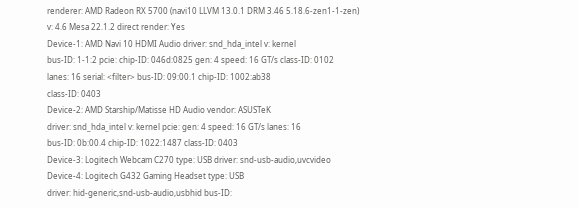renderer: AMD Radeon RX 5700 (navi10 LLVM 13.0.1 DRM 3.46 5.18.6-zen1-1-zen)
v: 4.6 Mesa 22.1.2 direct render: Yes
Device-1: AMD Navi 10 HDMI Audio driver: snd_hda_intel v: kernel
bus-ID: 1-1:2 pcie: chip-ID: 046d:0825 gen: 4 speed: 16 GT/s class-ID: 0102
lanes: 16 serial: <filter> bus-ID: 09:00.1 chip-ID: 1002:ab38
class-ID: 0403
Device-2: AMD Starship/Matisse HD Audio vendor: ASUSTeK
driver: snd_hda_intel v: kernel pcie: gen: 4 speed: 16 GT/s lanes: 16
bus-ID: 0b:00.4 chip-ID: 1022:1487 class-ID: 0403
Device-3: Logitech Webcam C270 type: USB driver: snd-usb-audio,uvcvideo
Device-4: Logitech G432 Gaming Headset type: USB
driver: hid-generic,snd-usb-audio,usbhid bus-ID: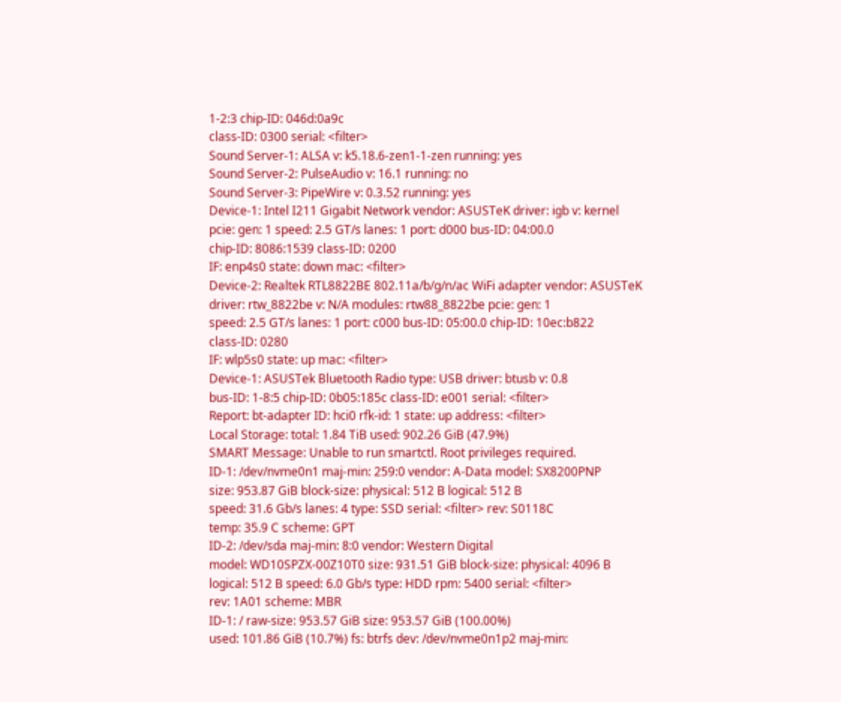1-2:3 chip-ID: 046d:0a9c
class-ID: 0300 serial: <filter>
Sound Server-1: ALSA v: k5.18.6-zen1-1-zen running: yes
Sound Server-2: PulseAudio v: 16.1 running: no
Sound Server-3: PipeWire v: 0.3.52 running: yes
Device-1: Intel I211 Gigabit Network vendor: ASUSTeK driver: igb v: kernel
pcie: gen: 1 speed: 2.5 GT/s lanes: 1 port: d000 bus-ID: 04:00.0
chip-ID: 8086:1539 class-ID: 0200
IF: enp4s0 state: down mac: <filter>
Device-2: Realtek RTL8822BE 802.11a/b/g/n/ac WiFi adapter vendor: ASUSTeK
driver: rtw_8822be v: N/A modules: rtw88_8822be pcie: gen: 1
speed: 2.5 GT/s lanes: 1 port: c000 bus-ID: 05:00.0 chip-ID: 10ec:b822
class-ID: 0280
IF: wlp5s0 state: up mac: <filter>
Device-1: ASUSTek Bluetooth Radio type: USB driver: btusb v: 0.8
bus-ID: 1-8:5 chip-ID: 0b05:185c class-ID: e001 serial: <filter>
Report: bt-adapter ID: hci0 rfk-id: 1 state: up address: <filter>
Local Storage: total: 1.84 TiB used: 902.26 GiB (47.9%)
SMART Message: Unable to run smartctl. Root privileges required.
ID-1: /dev/nvme0n1 maj-min: 259:0 vendor: A-Data model: SX8200PNP
size: 953.87 GiB block-size: physical: 512 B logical: 512 B
speed: 31.6 Gb/s lanes: 4 type: SSD serial: <filter> rev: S0118C
temp: 35.9 C scheme: GPT
ID-2: /dev/sda maj-min: 8:0 vendor: Western Digital
model: WD10SPZX-00Z10T0 size: 931.51 GiB block-size: physical: 4096 B
logical: 512 B speed: 6.0 Gb/s type: HDD rpm: 5400 serial: <filter>
rev: 1A01 scheme: MBR
ID-1: / raw-size: 953.57 GiB size: 953.57 GiB (100.00%)
used: 101.86 GiB (10.7%) fs: btrfs dev: /dev/nvme0n1p2 maj-min: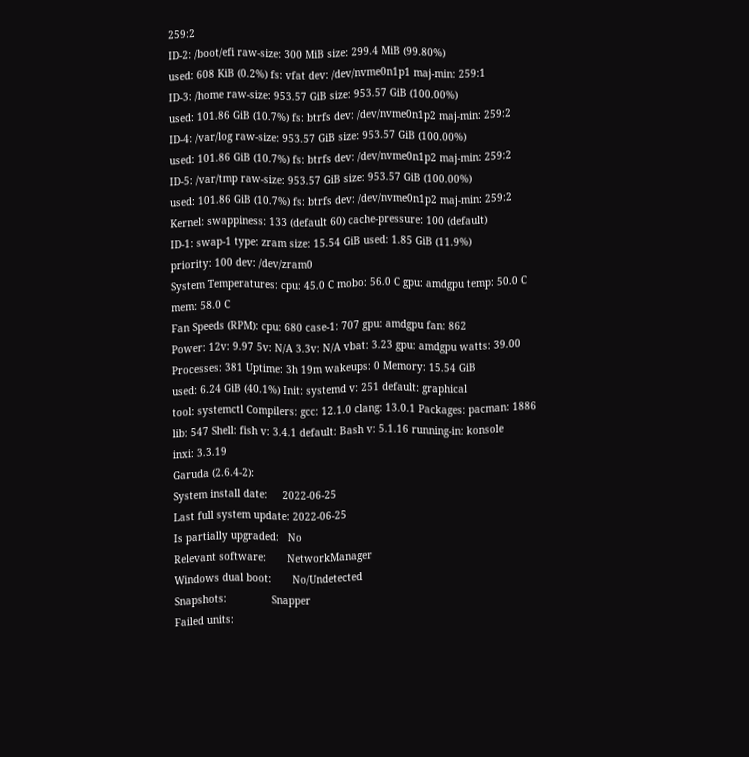259:2
ID-2: /boot/efi raw-size: 300 MiB size: 299.4 MiB (99.80%)
used: 608 KiB (0.2%) fs: vfat dev: /dev/nvme0n1p1 maj-min: 259:1
ID-3: /home raw-size: 953.57 GiB size: 953.57 GiB (100.00%)
used: 101.86 GiB (10.7%) fs: btrfs dev: /dev/nvme0n1p2 maj-min: 259:2
ID-4: /var/log raw-size: 953.57 GiB size: 953.57 GiB (100.00%)
used: 101.86 GiB (10.7%) fs: btrfs dev: /dev/nvme0n1p2 maj-min: 259:2
ID-5: /var/tmp raw-size: 953.57 GiB size: 953.57 GiB (100.00%)
used: 101.86 GiB (10.7%) fs: btrfs dev: /dev/nvme0n1p2 maj-min: 259:2
Kernel: swappiness: 133 (default 60) cache-pressure: 100 (default)
ID-1: swap-1 type: zram size: 15.54 GiB used: 1.85 GiB (11.9%)
priority: 100 dev: /dev/zram0
System Temperatures: cpu: 45.0 C mobo: 56.0 C gpu: amdgpu temp: 50.0 C
mem: 58.0 C
Fan Speeds (RPM): cpu: 680 case-1: 707 gpu: amdgpu fan: 862
Power: 12v: 9.97 5v: N/A 3.3v: N/A vbat: 3.23 gpu: amdgpu watts: 39.00
Processes: 381 Uptime: 3h 19m wakeups: 0 Memory: 15.54 GiB
used: 6.24 GiB (40.1%) Init: systemd v: 251 default: graphical
tool: systemctl Compilers: gcc: 12.1.0 clang: 13.0.1 Packages: pacman: 1886
lib: 547 Shell: fish v: 3.4.1 default: Bash v: 5.1.16 running-in: konsole
inxi: 3.3.19
Garuda (2.6.4-2):
System install date:     2022-06-25
Last full system update: 2022-06-25
Is partially upgraded:   No
Relevant software:       NetworkManager
Windows dual boot:       No/Undetected
Snapshots:               Snapper
Failed units: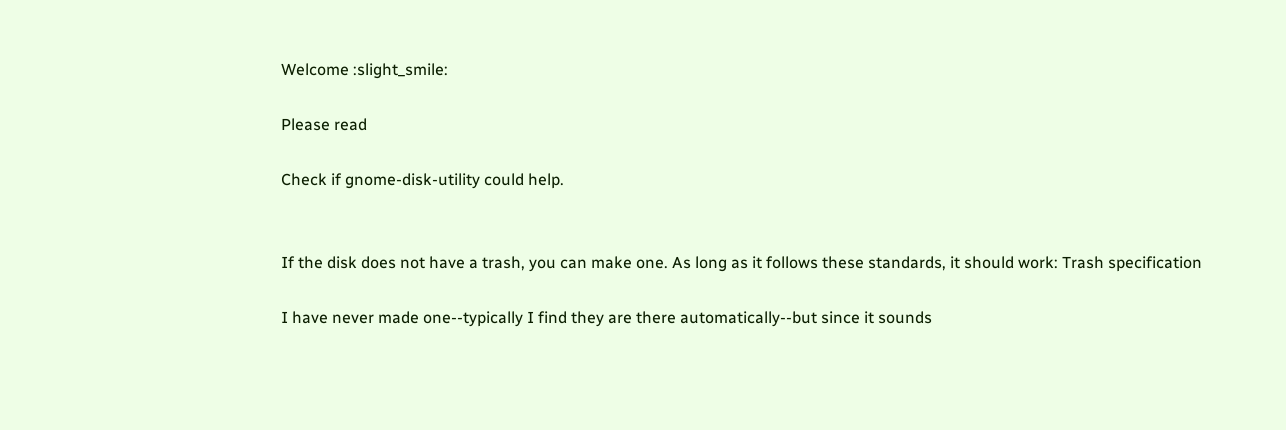Welcome :slight_smile:

Please read

Check if gnome-disk-utility could help.


If the disk does not have a trash, you can make one. As long as it follows these standards, it should work: Trash specification

I have never made one--typically I find they are there automatically--but since it sounds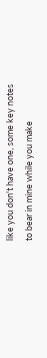like you don't have one, some key notes to bear in mine while you make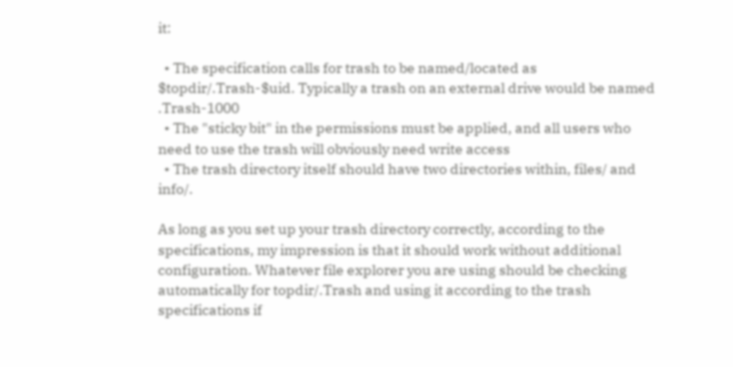it:

  • The specification calls for trash to be named/located as $topdir/.Trash-$uid. Typically a trash on an external drive would be named .Trash-1000
  • The "sticky bit" in the permissions must be applied, and all users who need to use the trash will obviously need write access
  • The trash directory itself should have two directories within, files/ and info/.

As long as you set up your trash directory correctly, according to the specifications, my impression is that it should work without additional configuration. Whatever file explorer you are using should be checking automatically for topdir/.Trash and using it according to the trash specifications if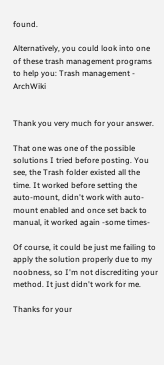found.

Alternatively, you could look into one of these trash management programs to help you: Trash management - ArchWiki


Thank you very much for your answer.

That one was one of the possible solutions I tried before posting. You see, the Trash folder existed all the time. It worked before setting the auto-mount, didn't work with auto-mount enabled and once set back to manual, it worked again -some times-

Of course, it could be just me failing to apply the solution properly due to my noobness, so I'm not discrediting your method. It just didn't work for me.

Thanks for your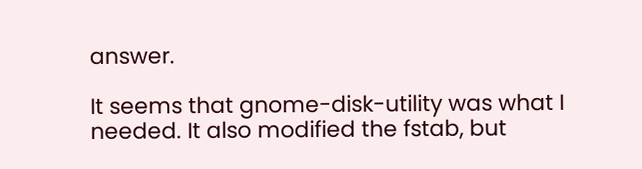answer.

It seems that gnome-disk-utility was what I needed. It also modified the fstab, but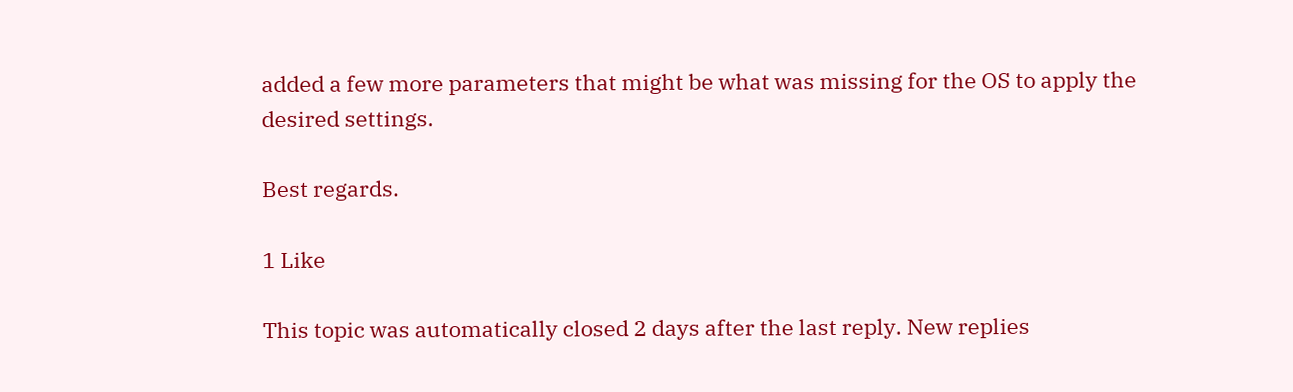added a few more parameters that might be what was missing for the OS to apply the desired settings.

Best regards.

1 Like

This topic was automatically closed 2 days after the last reply. New replies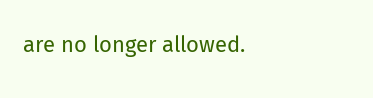are no longer allowed.